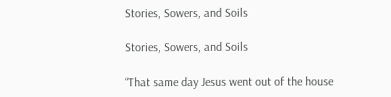Stories, Sowers, and Soils

Stories, Sowers, and Soils

“That same day Jesus went out of the house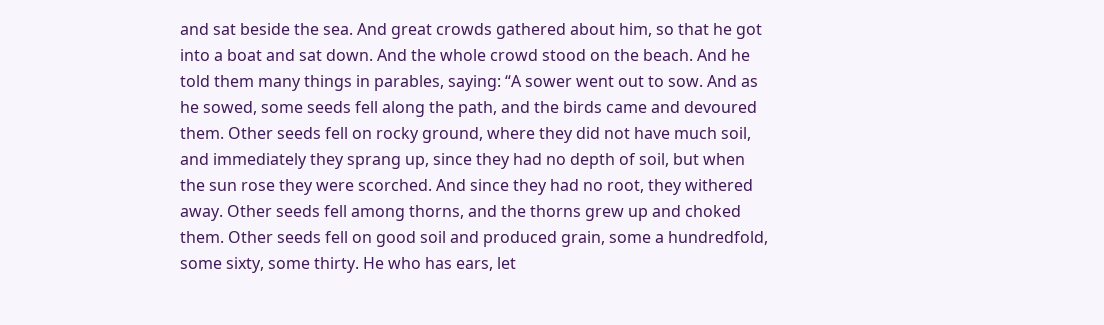and sat beside the sea. And great crowds gathered about him, so that he got into a boat and sat down. And the whole crowd stood on the beach. And he told them many things in parables, saying: “A sower went out to sow. And as he sowed, some seeds fell along the path, and the birds came and devoured them. Other seeds fell on rocky ground, where they did not have much soil, and immediately they sprang up, since they had no depth of soil, but when the sun rose they were scorched. And since they had no root, they withered away. Other seeds fell among thorns, and the thorns grew up and choked them. Other seeds fell on good soil and produced grain, some a hundredfold, some sixty, some thirty. He who has ears, let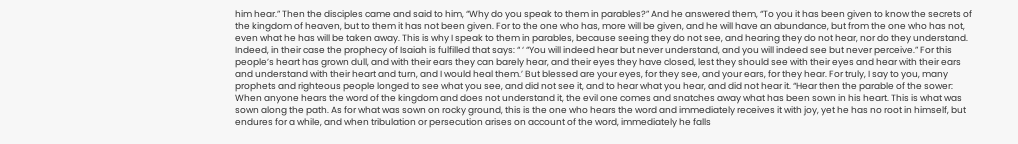him hear.” Then the disciples came and said to him, “Why do you speak to them in parables?” And he answered them, “To you it has been given to know the secrets of the kingdom of heaven, but to them it has not been given. For to the one who has, more will be given, and he will have an abundance, but from the one who has not, even what he has will be taken away. This is why I speak to them in parables, because seeing they do not see, and hearing they do not hear, nor do they understand. Indeed, in their case the prophecy of Isaiah is fulfilled that says: “ ‘ “You will indeed hear but never understand, and you will indeed see but never perceive.” For this people’s heart has grown dull, and with their ears they can barely hear, and their eyes they have closed, lest they should see with their eyes and hear with their ears and understand with their heart and turn, and I would heal them.’ But blessed are your eyes, for they see, and your ears, for they hear. For truly, I say to you, many prophets and righteous people longed to see what you see, and did not see it, and to hear what you hear, and did not hear it. “Hear then the parable of the sower: When anyone hears the word of the kingdom and does not understand it, the evil one comes and snatches away what has been sown in his heart. This is what was sown along the path. As for what was sown on rocky ground, this is the one who hears the word and immediately receives it with joy, yet he has no root in himself, but endures for a while, and when tribulation or persecution arises on account of the word, immediately he falls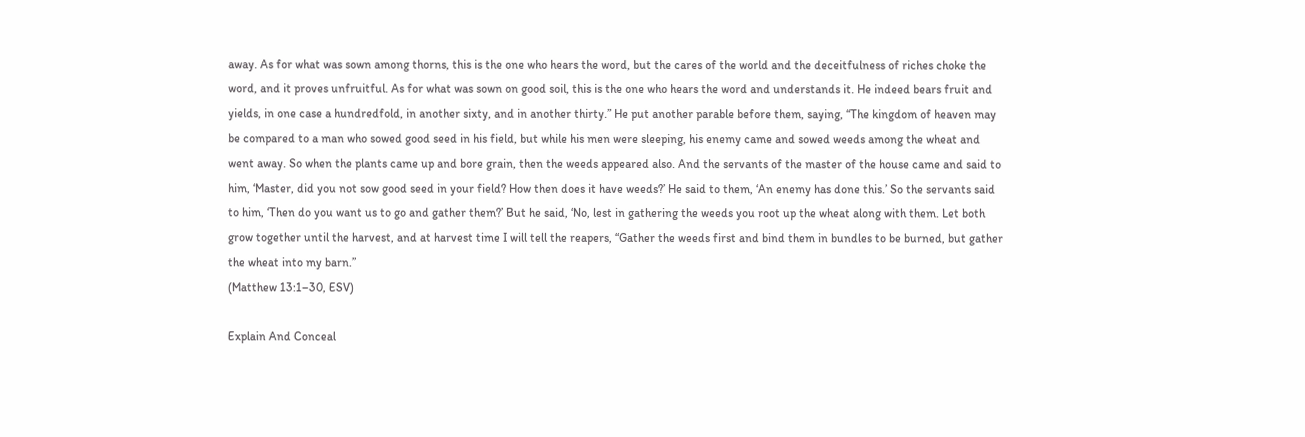away. As for what was sown among thorns, this is the one who hears the word, but the cares of the world and the deceitfulness of riches choke the word, and it proves unfruitful. As for what was sown on good soil, this is the one who hears the word and understands it. He indeed bears fruit and yields, in one case a hundredfold, in another sixty, and in another thirty.” He put another parable before them, saying, “The kingdom of heaven may be compared to a man who sowed good seed in his field, but while his men were sleeping, his enemy came and sowed weeds among the wheat and went away. So when the plants came up and bore grain, then the weeds appeared also. And the servants of the master of the house came and said to him, ‘Master, did you not sow good seed in your field? How then does it have weeds?’ He said to them, ‘An enemy has done this.’ So the servants said to him, ‘Then do you want us to go and gather them?’ But he said, ‘No, lest in gathering the weeds you root up the wheat along with them. Let both grow together until the harvest, and at harvest time I will tell the reapers, “Gather the weeds first and bind them in bundles to be burned, but gather the wheat into my barn.”
(Matthew 13:1–30, ESV)

Explain And Conceal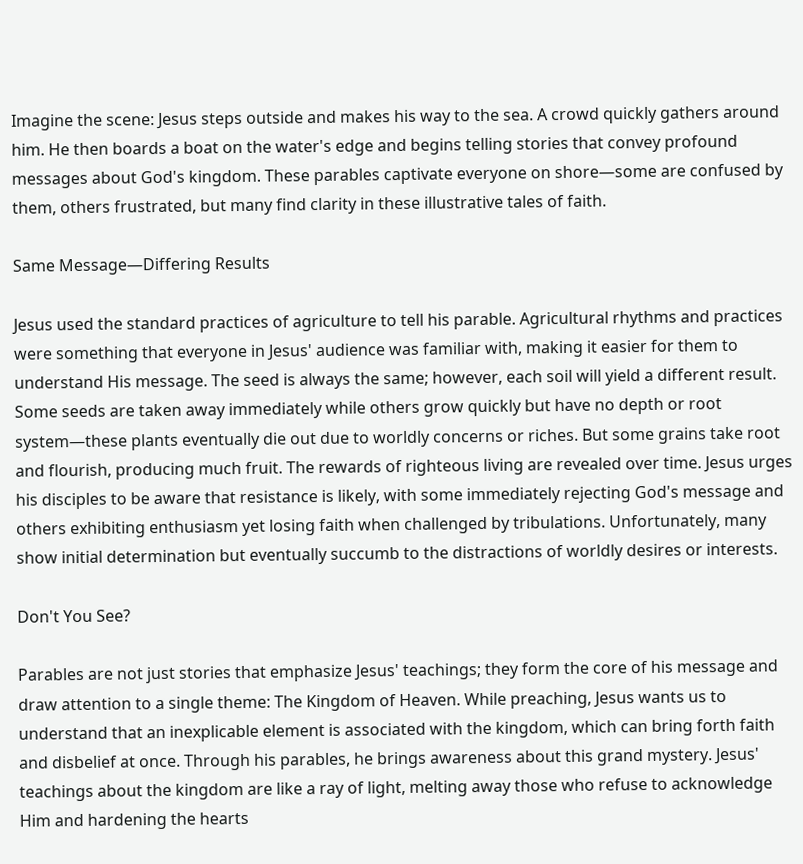Imagine the scene: Jesus steps outside and makes his way to the sea. A crowd quickly gathers around him. He then boards a boat on the water's edge and begins telling stories that convey profound messages about God's kingdom. These parables captivate everyone on shore—some are confused by them, others frustrated, but many find clarity in these illustrative tales of faith.

Same Message—Differing Results

Jesus used the standard practices of agriculture to tell his parable. Agricultural rhythms and practices were something that everyone in Jesus' audience was familiar with, making it easier for them to understand His message. The seed is always the same; however, each soil will yield a different result. Some seeds are taken away immediately while others grow quickly but have no depth or root system—these plants eventually die out due to worldly concerns or riches. But some grains take root and flourish, producing much fruit. The rewards of righteous living are revealed over time. Jesus urges his disciples to be aware that resistance is likely, with some immediately rejecting God's message and others exhibiting enthusiasm yet losing faith when challenged by tribulations. Unfortunately, many show initial determination but eventually succumb to the distractions of worldly desires or interests.

Don't You See?

Parables are not just stories that emphasize Jesus' teachings; they form the core of his message and draw attention to a single theme: The Kingdom of Heaven. While preaching, Jesus wants us to understand that an inexplicable element is associated with the kingdom, which can bring forth faith and disbelief at once. Through his parables, he brings awareness about this grand mystery. Jesus' teachings about the kingdom are like a ray of light, melting away those who refuse to acknowledge Him and hardening the hearts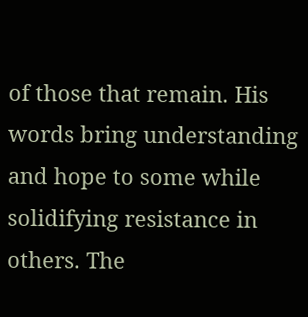of those that remain. His words bring understanding and hope to some while solidifying resistance in others. The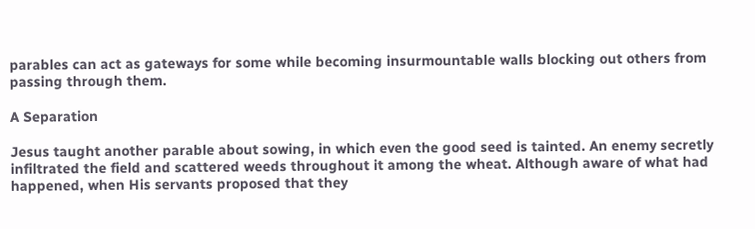parables can act as gateways for some while becoming insurmountable walls blocking out others from passing through them.

A Separation

Jesus taught another parable about sowing, in which even the good seed is tainted. An enemy secretly infiltrated the field and scattered weeds throughout it among the wheat. Although aware of what had happened, when His servants proposed that they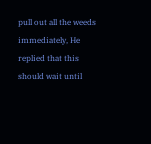pull out all the weeds immediately, He replied that this should wait until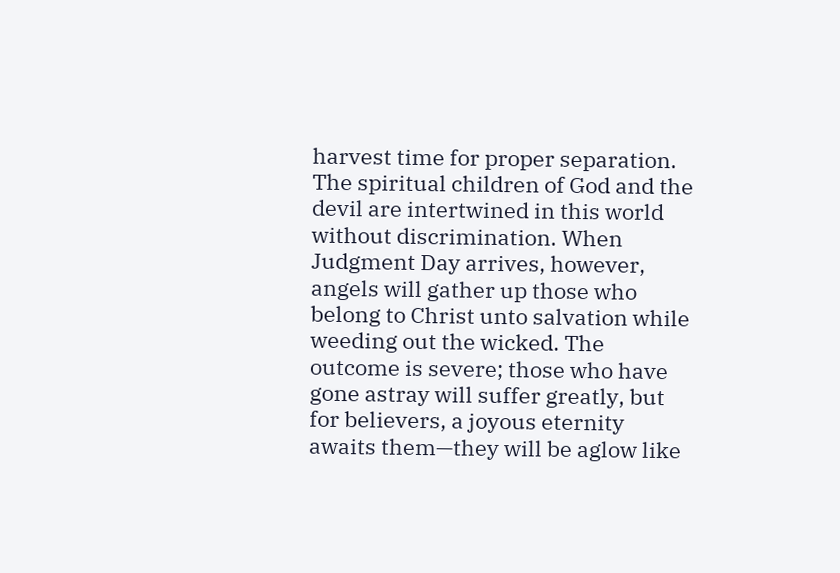harvest time for proper separation. The spiritual children of God and the devil are intertwined in this world without discrimination. When Judgment Day arrives, however, angels will gather up those who belong to Christ unto salvation while weeding out the wicked. The outcome is severe; those who have gone astray will suffer greatly, but for believers, a joyous eternity awaits them—they will be aglow like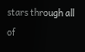stars through all of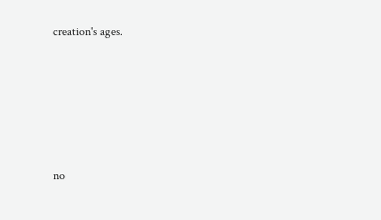creation's ages.





no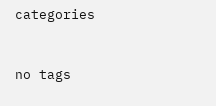categories


no tags